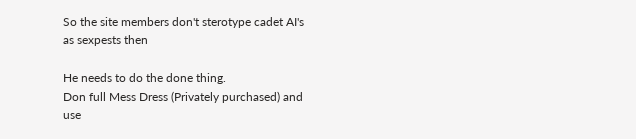So the site members don't sterotype cadet AI's as sexpests then

He needs to do the done thing.
Don full Mess Dress (Privately purchased) and use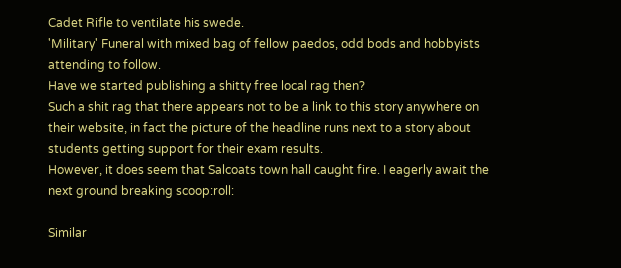Cadet Rifle to ventilate his swede.
'Military' Funeral with mixed bag of fellow paedos, odd bods and hobbyists attending to follow.
Have we started publishing a shitty free local rag then?
Such a shit rag that there appears not to be a link to this story anywhere on their website, in fact the picture of the headline runs next to a story about students getting support for their exam results.
However, it does seem that Salcoats town hall caught fire. I eagerly await the next ground breaking scoop:roll:

Similar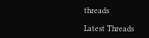threads

Latest Threads